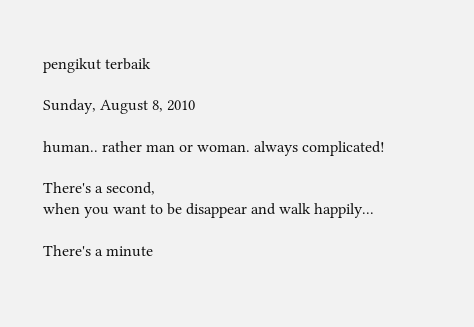pengikut terbaik

Sunday, August 8, 2010

human.. rather man or woman. always complicated!

There's a second,
when you want to be disappear and walk happily...

There's a minute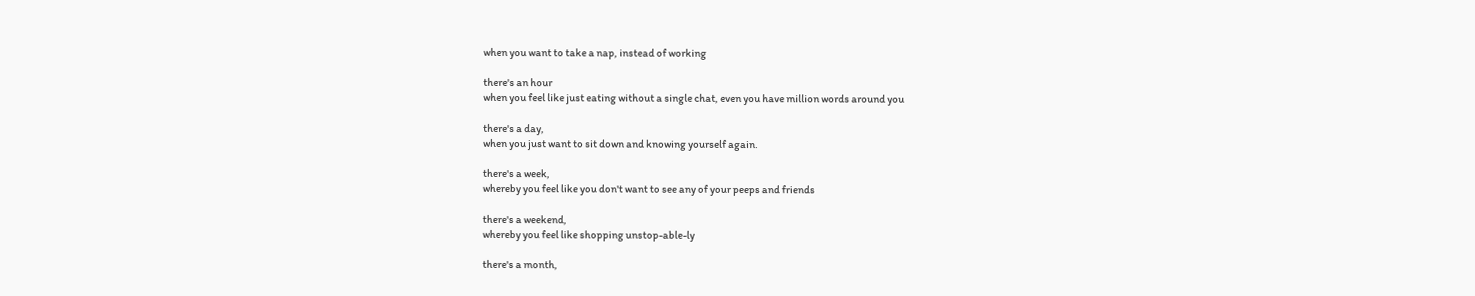when you want to take a nap, instead of working

there's an hour
when you feel like just eating without a single chat, even you have million words around you

there's a day,
when you just want to sit down and knowing yourself again.

there's a week,
whereby you feel like you don't want to see any of your peeps and friends

there's a weekend,
whereby you feel like shopping unstop-able-ly

there's a month,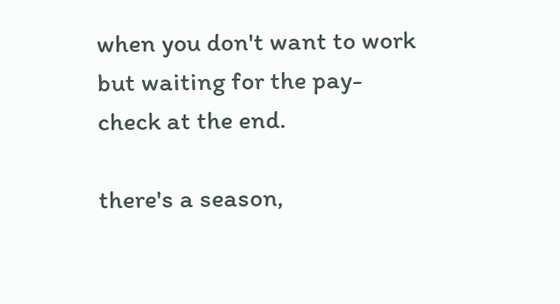when you don't want to work but waiting for the pay-check at the end.

there's a season,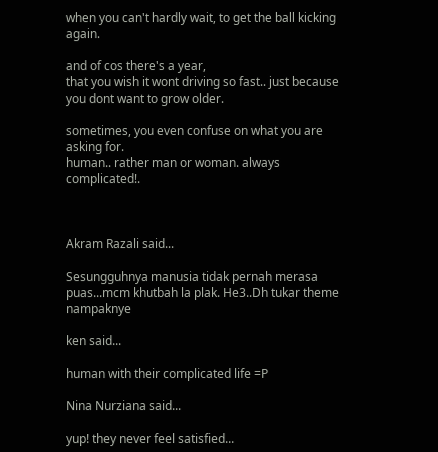when you can't hardly wait, to get the ball kicking again.

and of cos there's a year,
that you wish it wont driving so fast.. just because you dont want to grow older.

sometimes, you even confuse on what you are asking for.
human.. rather man or woman. always complicated!.



Akram Razali said...

Sesungguhnya manusia tidak pernah merasa puas...mcm khutbah la plak. He3..Dh tukar theme nampaknye

ken said...

human with their complicated life =P

Nina Nurziana said...

yup! they never feel satisfied...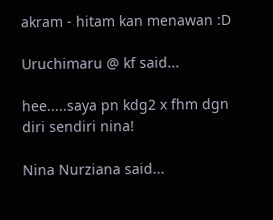akram - hitam kan menawan :D

Uruchimaru @ kf said...

hee.....saya pn kdg2 x fhm dgn diri sendiri nina!

Nina Nurziana said...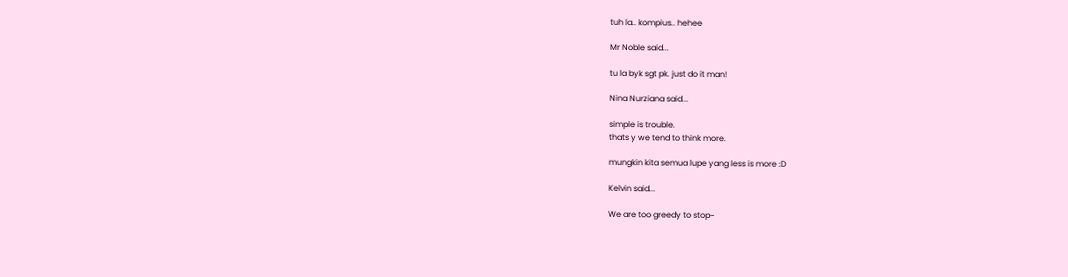tuh la.. kompius.. hehee

Mr Noble said...

tu la byk sgt pk. just do it man!

Nina Nurziana said...

simple is trouble.
thats y we tend to think more.

mungkin kita semua lupe yang less is more :D

Kelvin said...

We are too greedy to stop~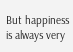But happiness is always very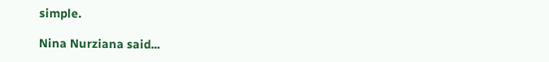simple.

Nina Nurziana said...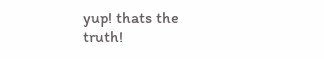yup! thats the truth!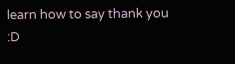learn how to say thank you :D